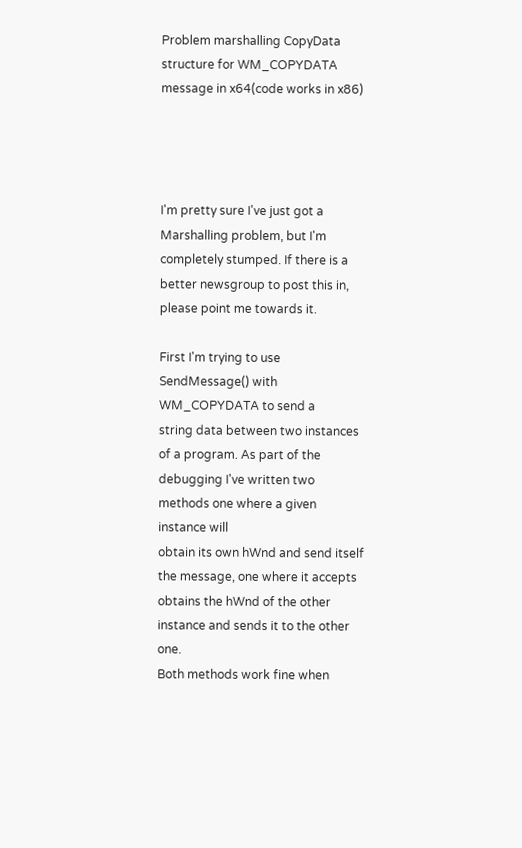Problem marshalling CopyData structure for WM_COPYDATA message in x64(code works in x86)




I'm pretty sure I've just got a Marshalling problem, but I'm
completely stumped. If there is a better newsgroup to post this in,
please point me towards it.

First I'm trying to use SendMessage() with WM_COPYDATA to send a
string data between two instances of a program. As part of the
debugging I've written two methods one where a given instance will
obtain its own hWnd and send itself the message, one where it accepts
obtains the hWnd of the other instance and sends it to the other one.
Both methods work fine when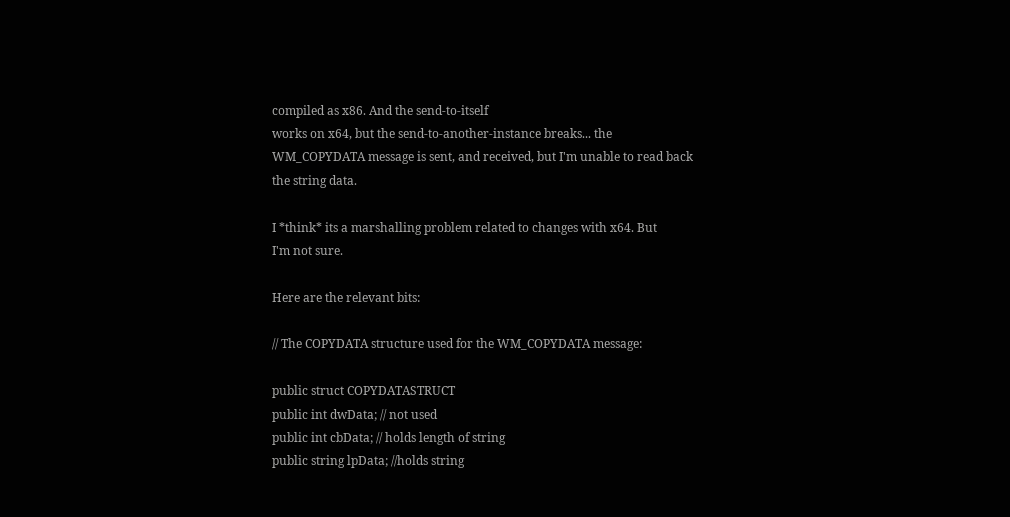compiled as x86. And the send-to-itself
works on x64, but the send-to-another-instance breaks... the
WM_COPYDATA message is sent, and received, but I'm unable to read back
the string data.

I *think* its a marshalling problem related to changes with x64. But
I'm not sure.

Here are the relevant bits:

// The COPYDATA structure used for the WM_COPYDATA message:

public struct COPYDATASTRUCT
public int dwData; // not used
public int cbData; // holds length of string
public string lpData; //holds string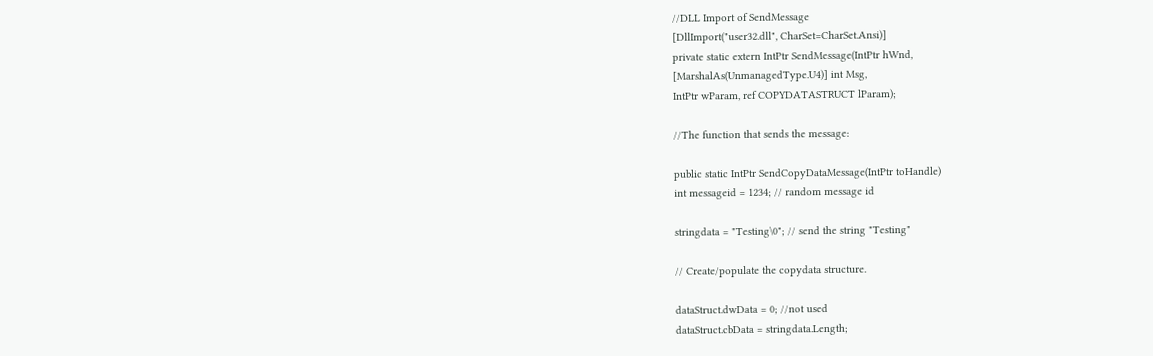//DLL Import of SendMessage
[DllImport("user32.dll", CharSet=CharSet.Ansi)]
private static extern IntPtr SendMessage(IntPtr hWnd,
[MarshalAs(UnmanagedType.U4)] int Msg,
IntPtr wParam, ref COPYDATASTRUCT lParam);

//The function that sends the message:

public static IntPtr SendCopyDataMessage(IntPtr toHandle)
int messageid = 1234; // random message id

stringdata = "Testing\0"; // send the string "Testing"

// Create/populate the copydata structure.

dataStruct.dwData = 0; //not used
dataStruct.cbData = stringdata.Length;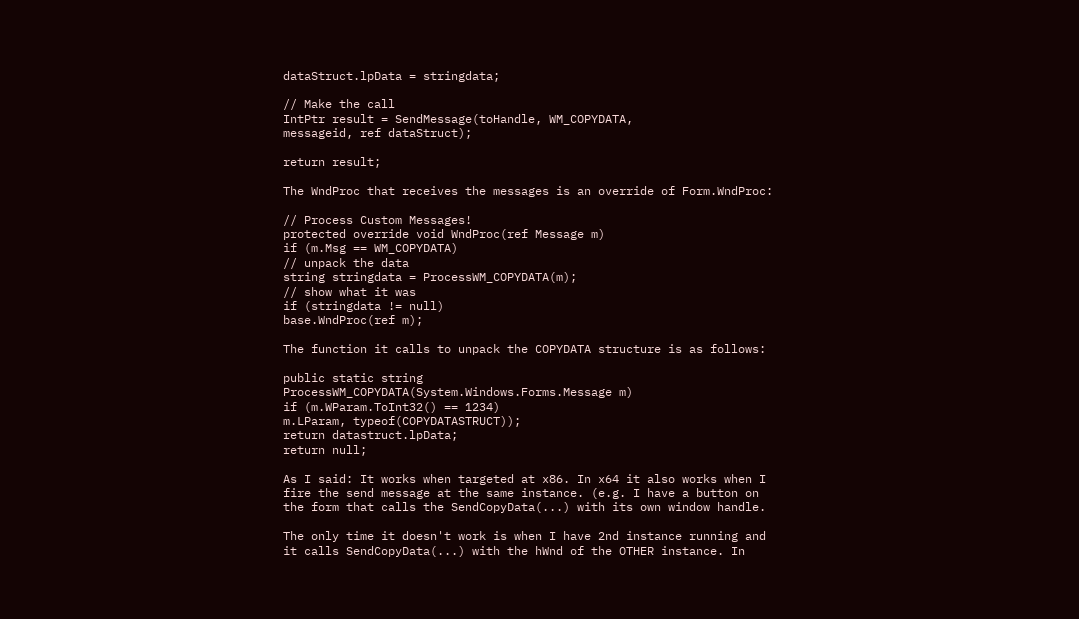dataStruct.lpData = stringdata;

// Make the call
IntPtr result = SendMessage(toHandle, WM_COPYDATA,
messageid, ref dataStruct);

return result;

The WndProc that receives the messages is an override of Form.WndProc:

// Process Custom Messages!
protected override void WndProc(ref Message m)
if (m.Msg == WM_COPYDATA)
// unpack the data
string stringdata = ProcessWM_COPYDATA(m);
// show what it was
if (stringdata != null)
base.WndProc(ref m);

The function it calls to unpack the COPYDATA structure is as follows:

public static string
ProcessWM_COPYDATA(System.Windows.Forms.Message m)
if (m.WParam.ToInt32() == 1234)
m.LParam, typeof(COPYDATASTRUCT));
return datastruct.lpData;
return null;

As I said: It works when targeted at x86. In x64 it also works when I
fire the send message at the same instance. (e.g. I have a button on
the form that calls the SendCopyData(...) with its own window handle.

The only time it doesn't work is when I have 2nd instance running and
it calls SendCopyData(...) with the hWnd of the OTHER instance. In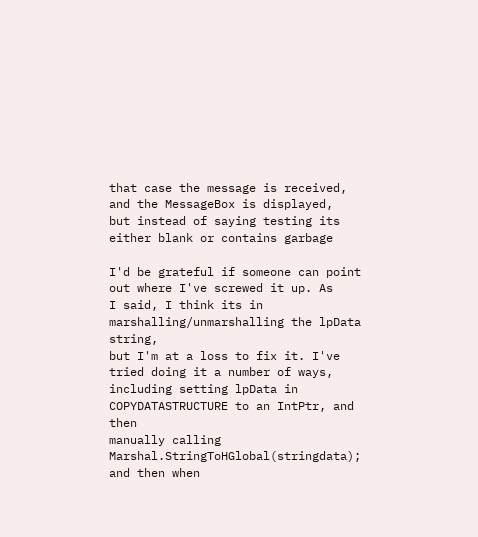that case the message is received, and the MessageBox is displayed,
but instead of saying testing its either blank or contains garbage

I'd be grateful if someone can point out where I've screwed it up. As
I said, I think its in marshalling/unmarshalling the lpData string,
but I'm at a loss to fix it. I've tried doing it a number of ways,
including setting lpData in COPYDATASTRUCTURE to an IntPtr, and then
manually calling Marshal.StringToHGlobal(stringdata); and then when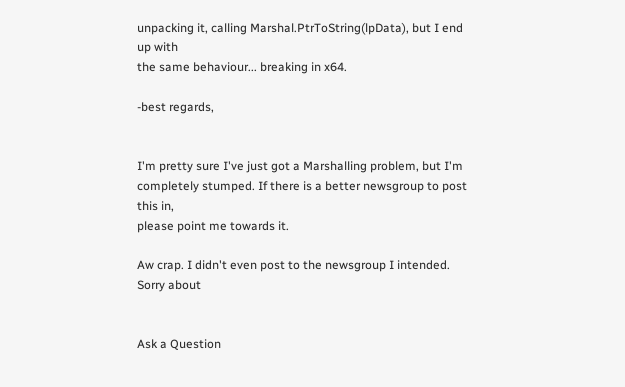unpacking it, calling Marshal.PtrToString(lpData), but I end up with
the same behaviour... breaking in x64.

-best regards,


I'm pretty sure I've just got a Marshalling problem, but I'm
completely stumped. If there is a better newsgroup to post this in,
please point me towards it.

Aw crap. I didn't even post to the newsgroup I intended. Sorry about


Ask a Question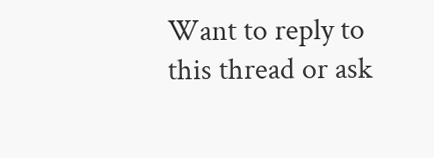Want to reply to this thread or ask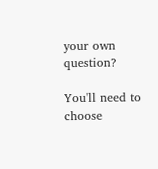your own question?

You'll need to choose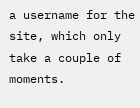a username for the site, which only take a couple of moments.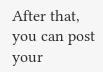After that, you can post your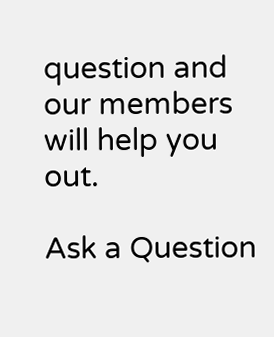question and our members will help you out.

Ask a Question